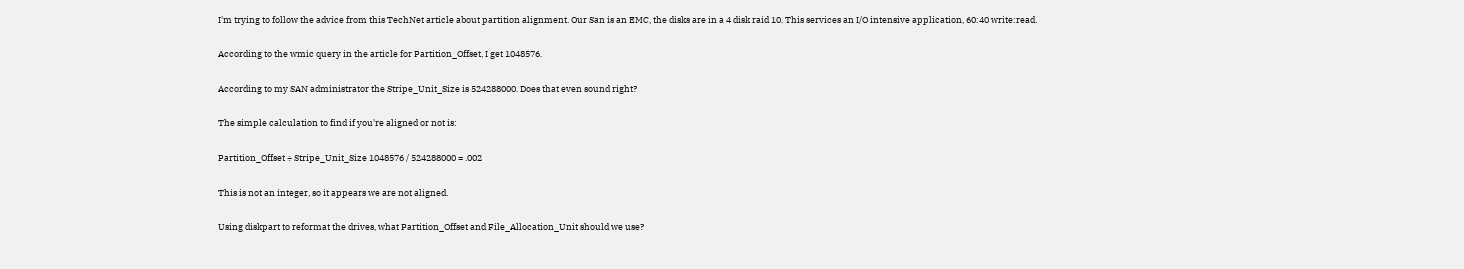I'm trying to follow the advice from this TechNet article about partition alignment. Our San is an EMC, the disks are in a 4 disk raid 10. This services an I/O intensive application, 60:40 write:read.

According to the wmic query in the article for Partition_Offset, I get 1048576.

According to my SAN administrator the Stripe_Unit_Size is 524288000. Does that even sound right?

The simple calculation to find if you're aligned or not is:

Partition_Offset ÷ Stripe_Unit_Size 1048576 / 524288000 = .002

This is not an integer, so it appears we are not aligned.

Using diskpart to reformat the drives, what Partition_Offset and File_Allocation_Unit should we use?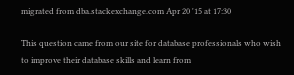migrated from dba.stackexchange.com Apr 20 '15 at 17:30

This question came from our site for database professionals who wish to improve their database skills and learn from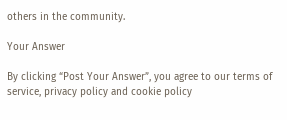others in the community.

Your Answer

By clicking “Post Your Answer”, you agree to our terms of service, privacy policy and cookie policy